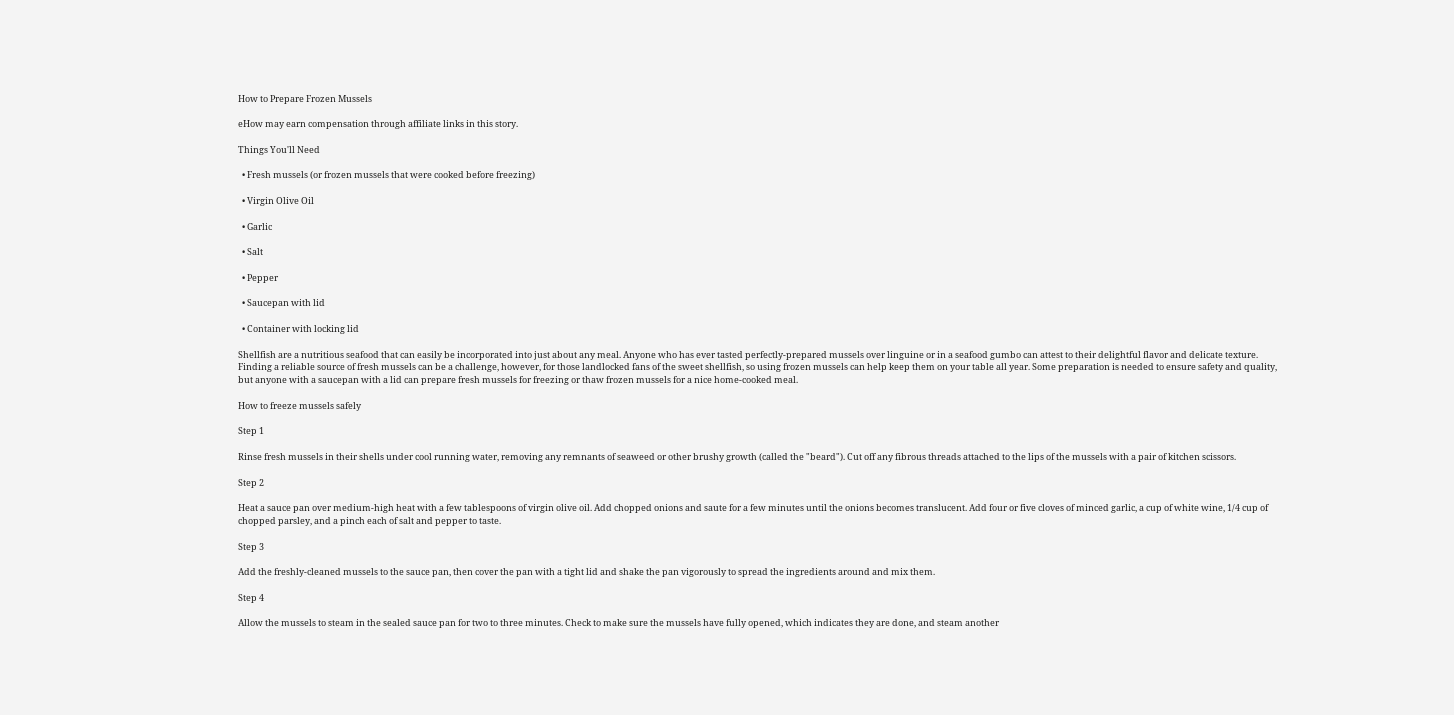How to Prepare Frozen Mussels

eHow may earn compensation through affiliate links in this story.

Things You'll Need

  • Fresh mussels (or frozen mussels that were cooked before freezing)

  • Virgin Olive Oil

  • Garlic

  • Salt

  • Pepper

  • Saucepan with lid

  • Container with locking lid

Shellfish are a nutritious seafood that can easily be incorporated into just about any meal. Anyone who has ever tasted perfectly-prepared mussels over linguine or in a seafood gumbo can attest to their delightful flavor and delicate texture. Finding a reliable source of fresh mussels can be a challenge, however, for those landlocked fans of the sweet shellfish, so using frozen mussels can help keep them on your table all year. Some preparation is needed to ensure safety and quality, but anyone with a saucepan with a lid can prepare fresh mussels for freezing or thaw frozen mussels for a nice home-cooked meal.

How to freeze mussels safely

Step 1

Rinse fresh mussels in their shells under cool running water, removing any remnants of seaweed or other brushy growth (called the "beard"). Cut off any fibrous threads attached to the lips of the mussels with a pair of kitchen scissors.

Step 2

Heat a sauce pan over medium-high heat with a few tablespoons of virgin olive oil. Add chopped onions and saute for a few minutes until the onions becomes translucent. Add four or five cloves of minced garlic, a cup of white wine, 1/4 cup of chopped parsley, and a pinch each of salt and pepper to taste.

Step 3

Add the freshly-cleaned mussels to the sauce pan, then cover the pan with a tight lid and shake the pan vigorously to spread the ingredients around and mix them.

Step 4

Allow the mussels to steam in the sealed sauce pan for two to three minutes. Check to make sure the mussels have fully opened, which indicates they are done, and steam another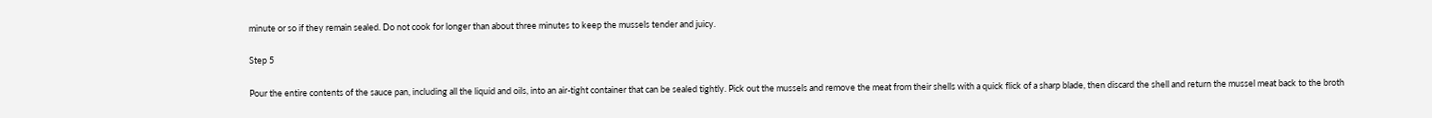minute or so if they remain sealed. Do not cook for longer than about three minutes to keep the mussels tender and juicy.

Step 5

Pour the entire contents of the sauce pan, including all the liquid and oils, into an air-tight container that can be sealed tightly. Pick out the mussels and remove the meat from their shells with a quick flick of a sharp blade, then discard the shell and return the mussel meat back to the broth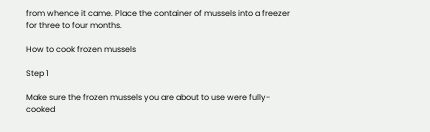from whence it came. Place the container of mussels into a freezer for three to four months.

How to cook frozen mussels

Step 1

Make sure the frozen mussels you are about to use were fully-cooked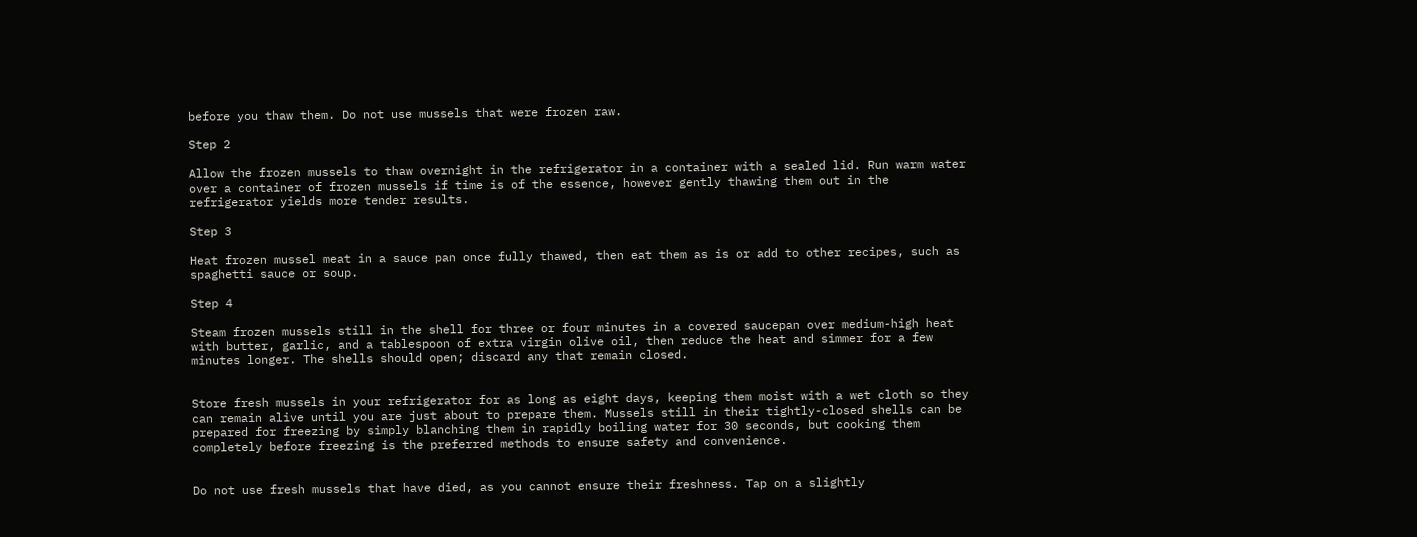before you thaw them. Do not use mussels that were frozen raw.

Step 2

Allow the frozen mussels to thaw overnight in the refrigerator in a container with a sealed lid. Run warm water over a container of frozen mussels if time is of the essence, however gently thawing them out in the refrigerator yields more tender results.

Step 3

Heat frozen mussel meat in a sauce pan once fully thawed, then eat them as is or add to other recipes, such as spaghetti sauce or soup.

Step 4

Steam frozen mussels still in the shell for three or four minutes in a covered saucepan over medium-high heat with butter, garlic, and a tablespoon of extra virgin olive oil, then reduce the heat and simmer for a few minutes longer. The shells should open; discard any that remain closed.


Store fresh mussels in your refrigerator for as long as eight days, keeping them moist with a wet cloth so they can remain alive until you are just about to prepare them. Mussels still in their tightly-closed shells can be prepared for freezing by simply blanching them in rapidly boiling water for 30 seconds, but cooking them completely before freezing is the preferred methods to ensure safety and convenience.


Do not use fresh mussels that have died, as you cannot ensure their freshness. Tap on a slightly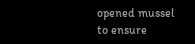opened mussel to ensure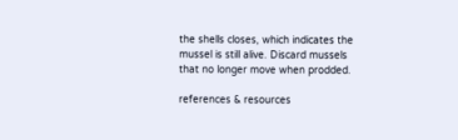the shells closes, which indicates the mussel is still alive. Discard mussels that no longer move when prodded.

references & resources